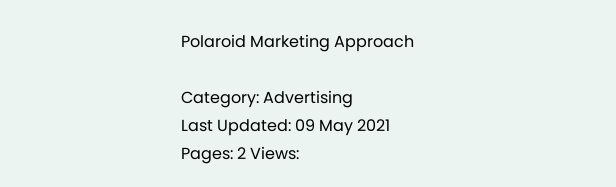Polaroid Marketing Approach

Category: Advertising
Last Updated: 09 May 2021
Pages: 2 Views: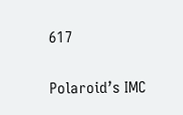617

Polaroid’s IMC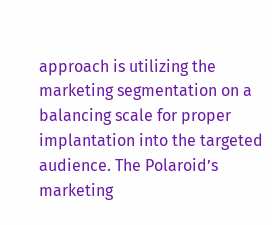approach is utilizing the marketing segmentation on a balancing scale for proper implantation into the targeted audience. The Polaroid’s marketing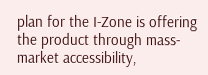plan for the I-Zone is offering the product through mass-market accessibility,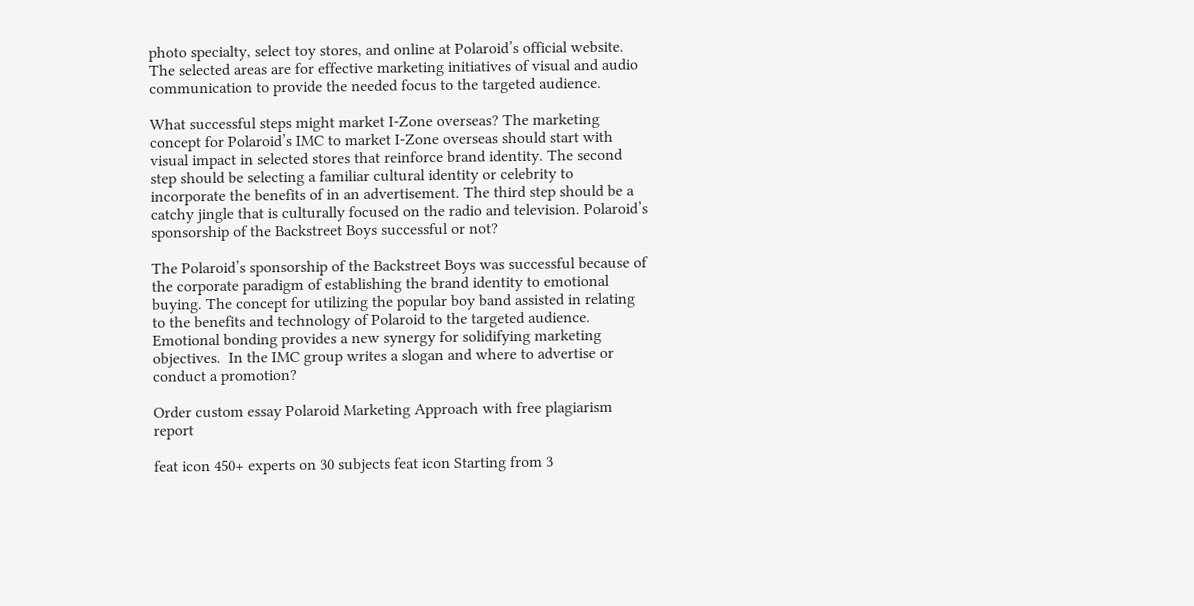photo specialty, select toy stores, and online at Polaroid’s official website. The selected areas are for effective marketing initiatives of visual and audio communication to provide the needed focus to the targeted audience.

What successful steps might market I-Zone overseas? The marketing concept for Polaroid’s IMC to market I-Zone overseas should start with visual impact in selected stores that reinforce brand identity. The second step should be selecting a familiar cultural identity or celebrity to incorporate the benefits of in an advertisement. The third step should be a catchy jingle that is culturally focused on the radio and television. Polaroid’s sponsorship of the Backstreet Boys successful or not?

The Polaroid’s sponsorship of the Backstreet Boys was successful because of the corporate paradigm of establishing the brand identity to emotional buying. The concept for utilizing the popular boy band assisted in relating to the benefits and technology of Polaroid to the targeted audience. Emotional bonding provides a new synergy for solidifying marketing objectives.  In the IMC group writes a slogan and where to advertise or conduct a promotion?

Order custom essay Polaroid Marketing Approach with free plagiarism report

feat icon 450+ experts on 30 subjects feat icon Starting from 3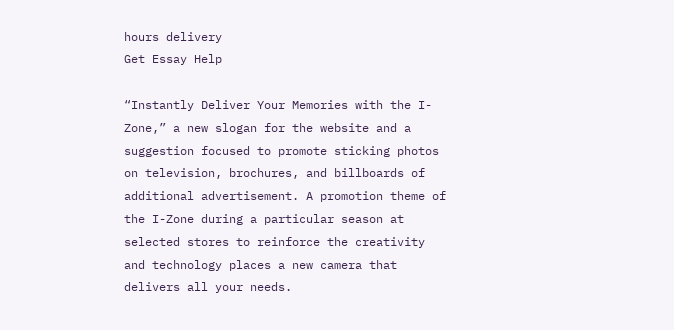hours delivery
Get Essay Help

“Instantly Deliver Your Memories with the I-Zone,” a new slogan for the website and a suggestion focused to promote sticking photos on television, brochures, and billboards of additional advertisement. A promotion theme of the I-Zone during a particular season at selected stores to reinforce the creativity and technology places a new camera that delivers all your needs.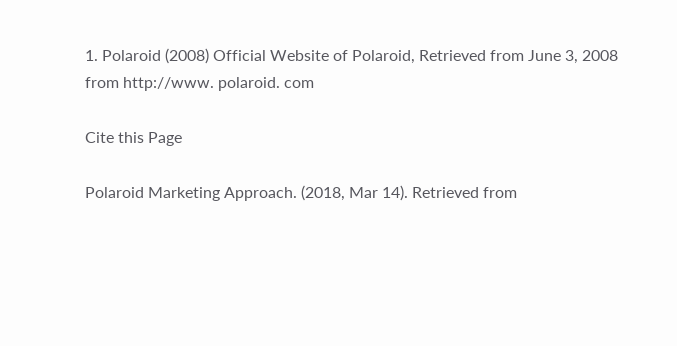1. Polaroid (2008) Official Website of Polaroid, Retrieved from June 3, 2008 from http://www. polaroid. com

Cite this Page

Polaroid Marketing Approach. (2018, Mar 14). Retrieved from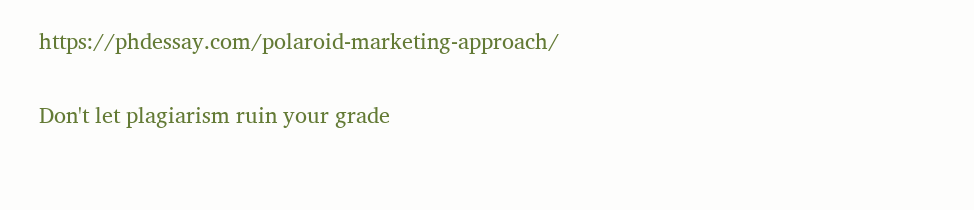https://phdessay.com/polaroid-marketing-approach/

Don't let plagiarism ruin your grade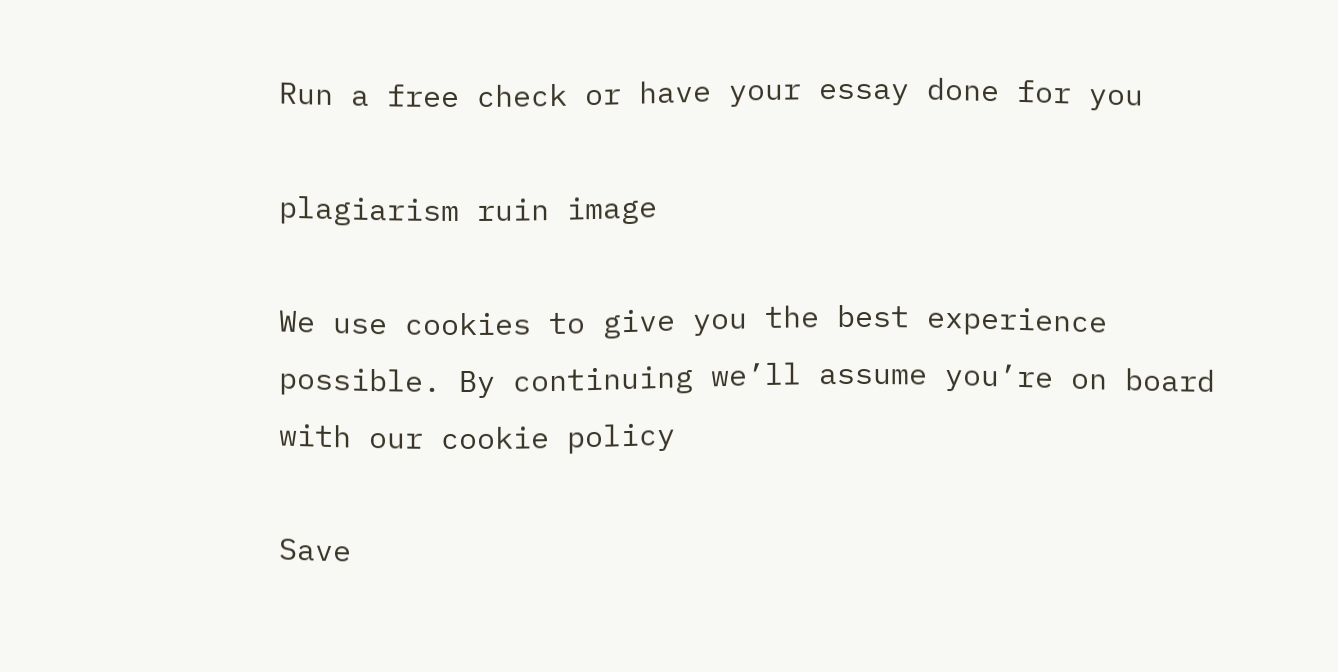Run a free check or have your essay done for you

plagiarism ruin image

We use cookies to give you the best experience possible. By continuing we’ll assume you’re on board with our cookie policy

Save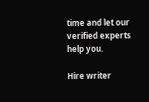time and let our verified experts help you.

Hire writer